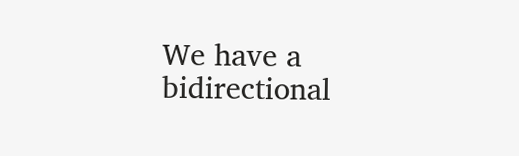We have a bidirectional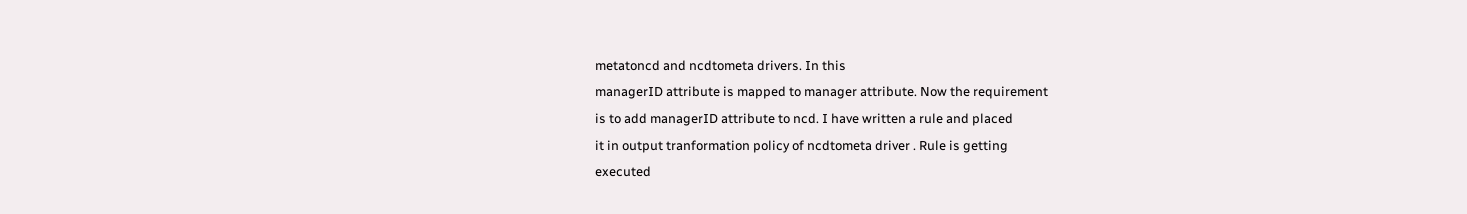metatoncd and ncdtometa drivers. In this
managerID attribute is mapped to manager attribute. Now the requirement
is to add managerID attribute to ncd. I have written a rule and placed
it in output tranformation policy of ncdtometa driver . Rule is getting
executed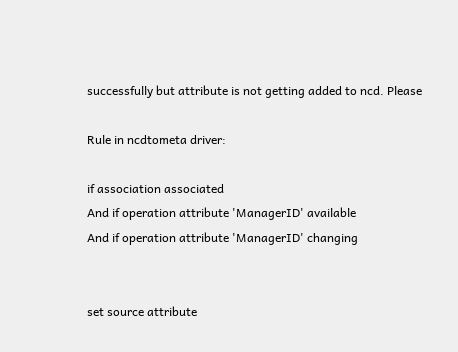successfully but attribute is not getting added to ncd. Please

Rule in ncdtometa driver:

if association associated
And if operation attribute 'ManagerID' available
And if operation attribute 'ManagerID' changing


set source attribute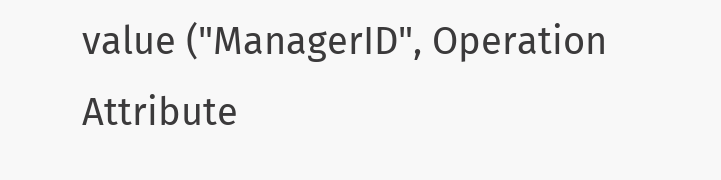value ("ManagerID", Operation Attribute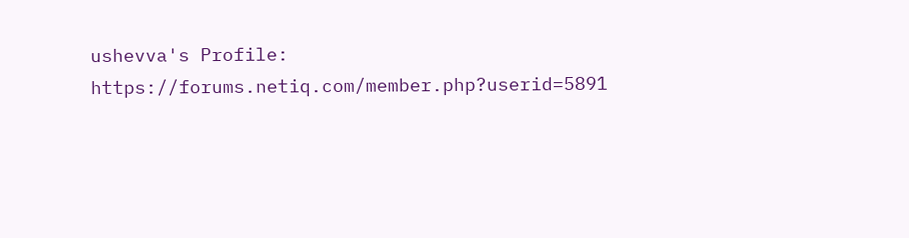ushevva's Profile: https://forums.netiq.com/member.php?userid=5891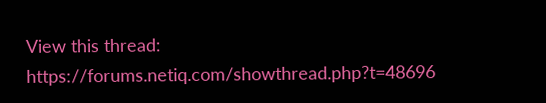View this thread: https://forums.netiq.com/showthread.php?t=48696